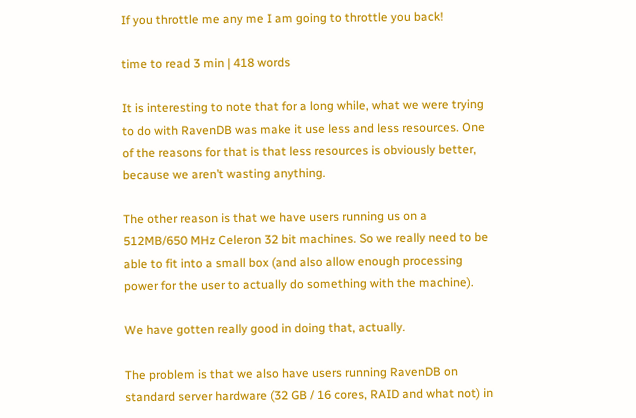If you throttle me any me I am going to throttle you back!

time to read 3 min | 418 words

It is interesting to note that for a long while, what we were trying to do with RavenDB was make it use less and less resources. One of the reasons for that is that less resources is obviously better, because we aren’t wasting anything.

The other reason is that we have users running us on a 512MB/650 MHz Celeron 32 bit machines. So we really need to be able to fit into a small box (and also allow enough processing power for the user to actually do something with the machine).

We have gotten really good in doing that, actually.

The problem is that we also have users running RavenDB on standard server hardware (32 GB / 16 cores, RAID and what not) in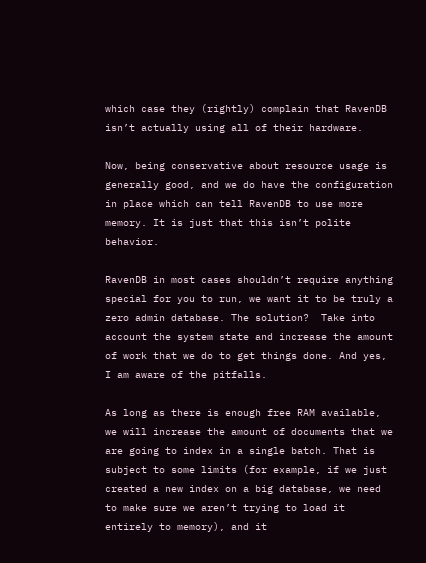which case they (rightly) complain that RavenDB isn’t actually using all of their hardware.

Now, being conservative about resource usage is generally good, and we do have the configuration in place which can tell RavenDB to use more memory. It is just that this isn’t polite behavior.

RavenDB in most cases shouldn’t require anything special for you to run, we want it to be truly a zero admin database. The solution?  Take into account the system state and increase the amount of work that we do to get things done. And yes, I am aware of the pitfalls.

As long as there is enough free RAM available, we will increase the amount of documents that we are going to index in a single batch. That is subject to some limits (for example, if we just created a new index on a big database, we need to make sure we aren’t trying to load it entirely to memory), and it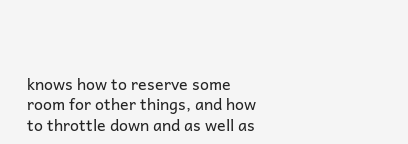knows how to reserve some room for other things, and how to throttle down and as well as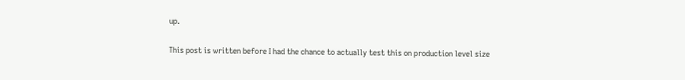up.

This post is written before I had the chance to actually test this on production level size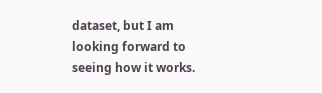dataset, but I am looking forward to seeing how it works.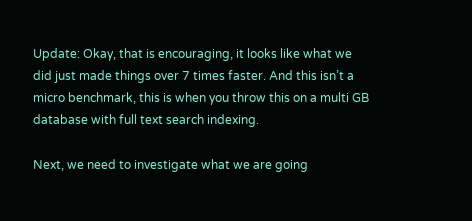Update: Okay, that is encouraging, it looks like what we did just made things over 7 times faster. And this isn’t a micro benchmark, this is when you throw this on a multi GB database with full text search indexing.

Next, we need to investigate what we are going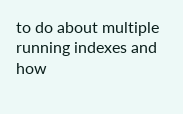to do about multiple running indexes and how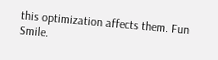this optimization affects them. Fun Smile.